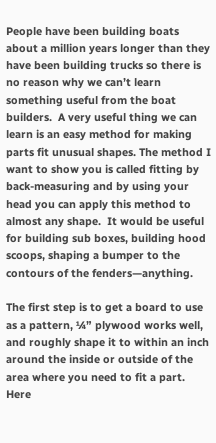People have been building boats about a million years longer than they have been building trucks so there is no reason why we can’t learn something useful from the boat builders.  A very useful thing we can learn is an easy method for making parts fit unusual shapes. The method I want to show you is called fitting by back-measuring and by using your head you can apply this method to almost any shape.  It would be useful for building sub boxes, building hood scoops, shaping a bumper to the contours of the fenders—anything.

The first step is to get a board to use as a pattern, ¼” plywood works well, and roughly shape it to within an inch around the inside or outside of the area where you need to fit a part. Here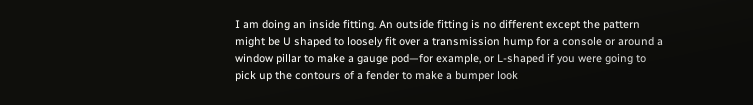I am doing an inside fitting. An outside fitting is no different except the pattern might be U shaped to loosely fit over a transmission hump for a console or around a window pillar to make a gauge pod—for example, or L-shaped if you were going to pick up the contours of a fender to make a bumper look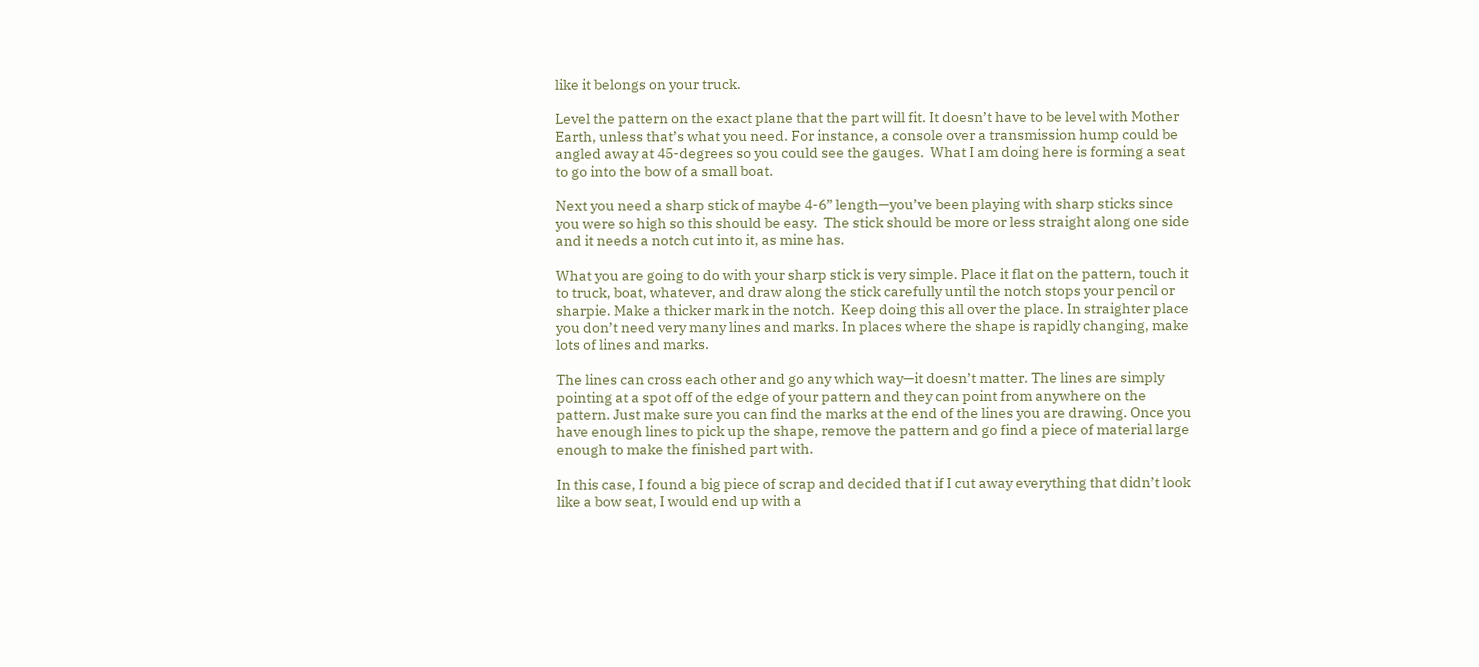like it belongs on your truck.

Level the pattern on the exact plane that the part will fit. It doesn’t have to be level with Mother Earth, unless that’s what you need. For instance, a console over a transmission hump could be angled away at 45-degrees so you could see the gauges.  What I am doing here is forming a seat to go into the bow of a small boat.

Next you need a sharp stick of maybe 4-6” length—you’ve been playing with sharp sticks since you were so high so this should be easy.  The stick should be more or less straight along one side and it needs a notch cut into it, as mine has.

What you are going to do with your sharp stick is very simple. Place it flat on the pattern, touch it to truck, boat, whatever, and draw along the stick carefully until the notch stops your pencil or sharpie. Make a thicker mark in the notch.  Keep doing this all over the place. In straighter place you don’t need very many lines and marks. In places where the shape is rapidly changing, make lots of lines and marks.

The lines can cross each other and go any which way—it doesn’t matter. The lines are simply pointing at a spot off of the edge of your pattern and they can point from anywhere on the pattern. Just make sure you can find the marks at the end of the lines you are drawing. Once you have enough lines to pick up the shape, remove the pattern and go find a piece of material large enough to make the finished part with.

In this case, I found a big piece of scrap and decided that if I cut away everything that didn’t look like a bow seat, I would end up with a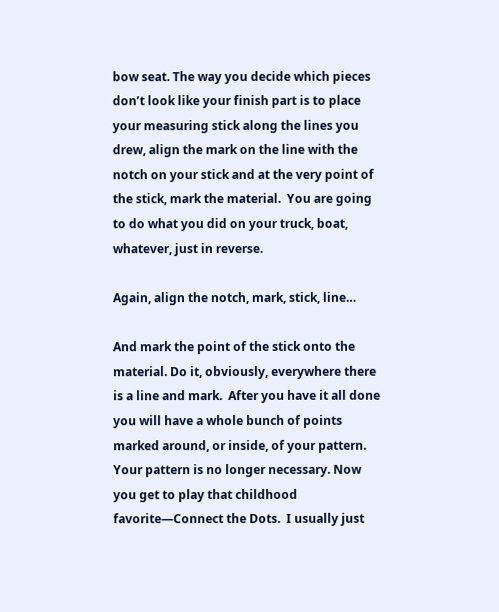bow seat. The way you decide which pieces don’t look like your finish part is to place your measuring stick along the lines you drew, align the mark on the line with the notch on your stick and at the very point of the stick, mark the material.  You are going to do what you did on your truck, boat, whatever, just in reverse.

Again, align the notch, mark, stick, line…

And mark the point of the stick onto the material. Do it, obviously, everywhere there is a line and mark.  After you have it all done you will have a whole bunch of points marked around, or inside, of your pattern.  Your pattern is no longer necessary. Now you get to play that childhood favorite—Connect the Dots.  I usually just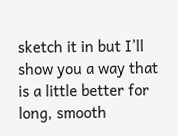sketch it in but I’ll show you a way that is a little better for long, smooth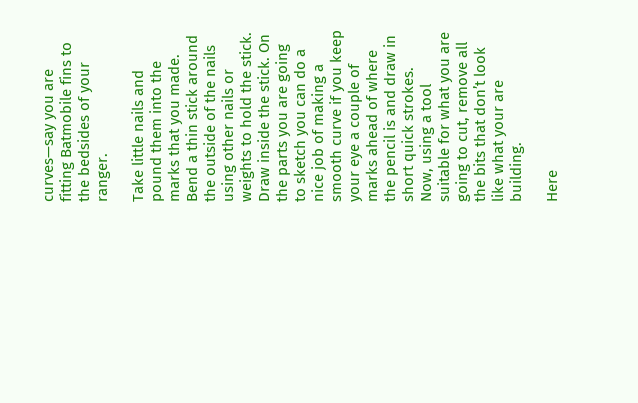curves—say you are fitting Batmobile fins to the bedsides of your ranger.

Take little nails and pound them into the marks that you made. Bend a thin stick around the outside of the nails using other nails or weights to hold the stick. Draw inside the stick. On the parts you are going to sketch you can do a nice job of making a smooth curve if you keep your eye a couple of marks ahead of where the pencil is and draw in short quick strokes.  Now, using a tool suitable for what you are going to cut, remove all the bits that don’t look like what your are building.

Here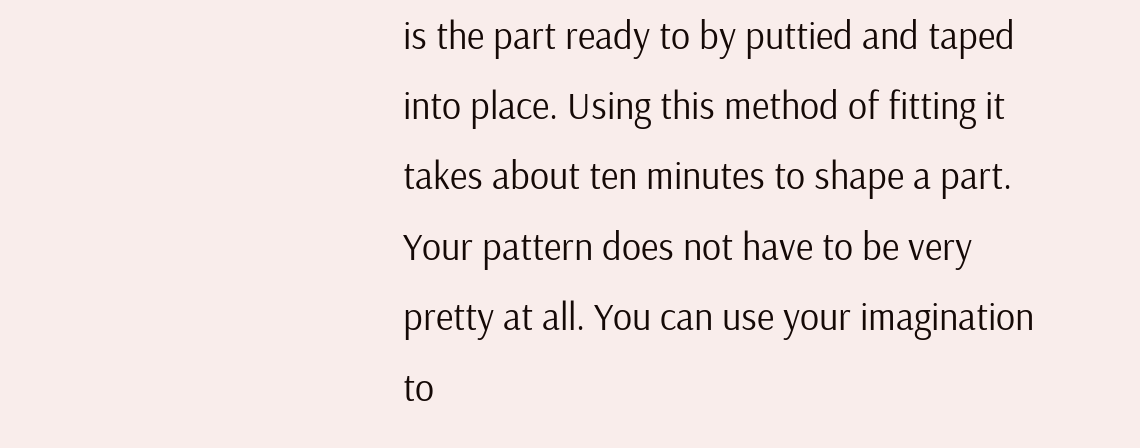is the part ready to by puttied and taped into place. Using this method of fitting it takes about ten minutes to shape a part. Your pattern does not have to be very pretty at all. You can use your imagination to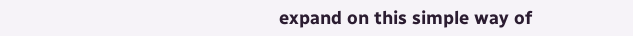expand on this simple way of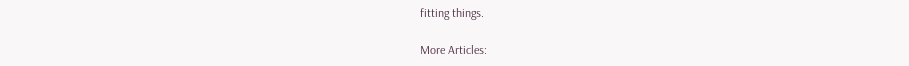fitting things.

More Articles: